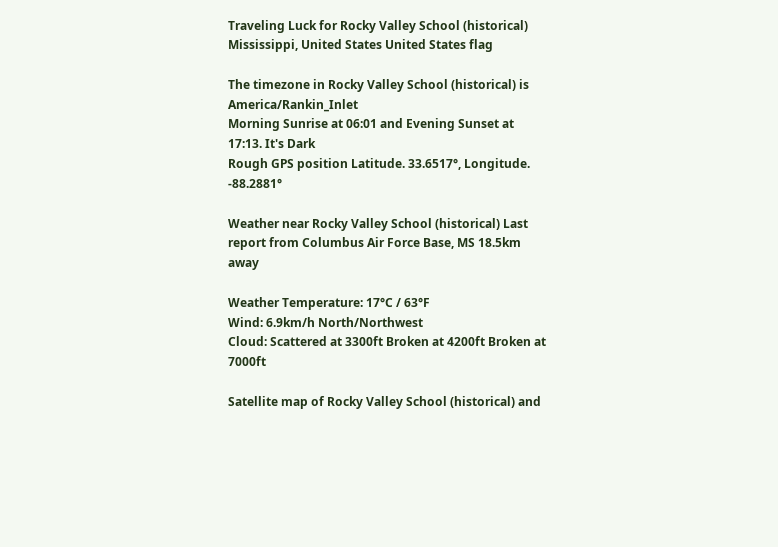Traveling Luck for Rocky Valley School (historical) Mississippi, United States United States flag

The timezone in Rocky Valley School (historical) is America/Rankin_Inlet
Morning Sunrise at 06:01 and Evening Sunset at 17:13. It's Dark
Rough GPS position Latitude. 33.6517°, Longitude. -88.2881°

Weather near Rocky Valley School (historical) Last report from Columbus Air Force Base, MS 18.5km away

Weather Temperature: 17°C / 63°F
Wind: 6.9km/h North/Northwest
Cloud: Scattered at 3300ft Broken at 4200ft Broken at 7000ft

Satellite map of Rocky Valley School (historical) and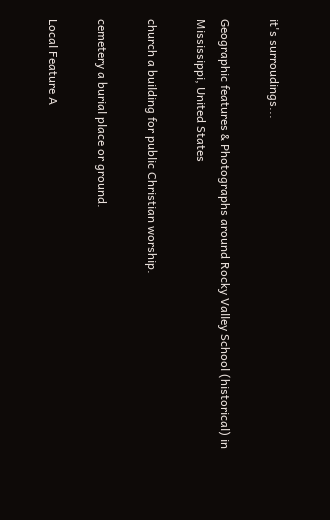it's surroudings...

Geographic features & Photographs around Rocky Valley School (historical) in Mississippi, United States

church a building for public Christian worship.

cemetery a burial place or ground.

Local Feature A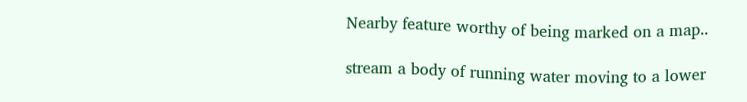Nearby feature worthy of being marked on a map..

stream a body of running water moving to a lower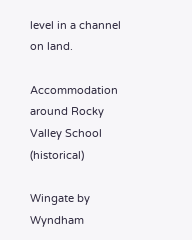level in a channel on land.

Accommodation around Rocky Valley School (historical)

Wingate by Wyndham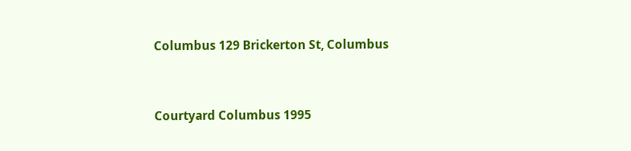Columbus 129 Brickerton St, Columbus


Courtyard Columbus 1995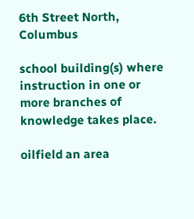6th Street North, Columbus

school building(s) where instruction in one or more branches of knowledge takes place.

oilfield an area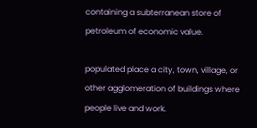containing a subterranean store of petroleum of economic value.

populated place a city, town, village, or other agglomeration of buildings where people live and work.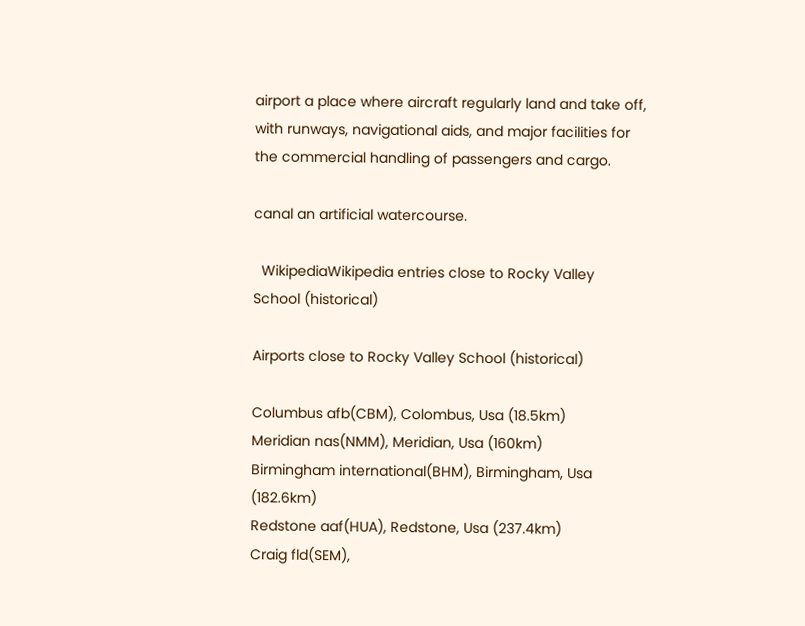airport a place where aircraft regularly land and take off, with runways, navigational aids, and major facilities for the commercial handling of passengers and cargo.

canal an artificial watercourse.

  WikipediaWikipedia entries close to Rocky Valley School (historical)

Airports close to Rocky Valley School (historical)

Columbus afb(CBM), Colombus, Usa (18.5km)
Meridian nas(NMM), Meridian, Usa (160km)
Birmingham international(BHM), Birmingham, Usa (182.6km)
Redstone aaf(HUA), Redstone, Usa (237.4km)
Craig fld(SEM),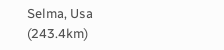Selma, Usa (243.4km)